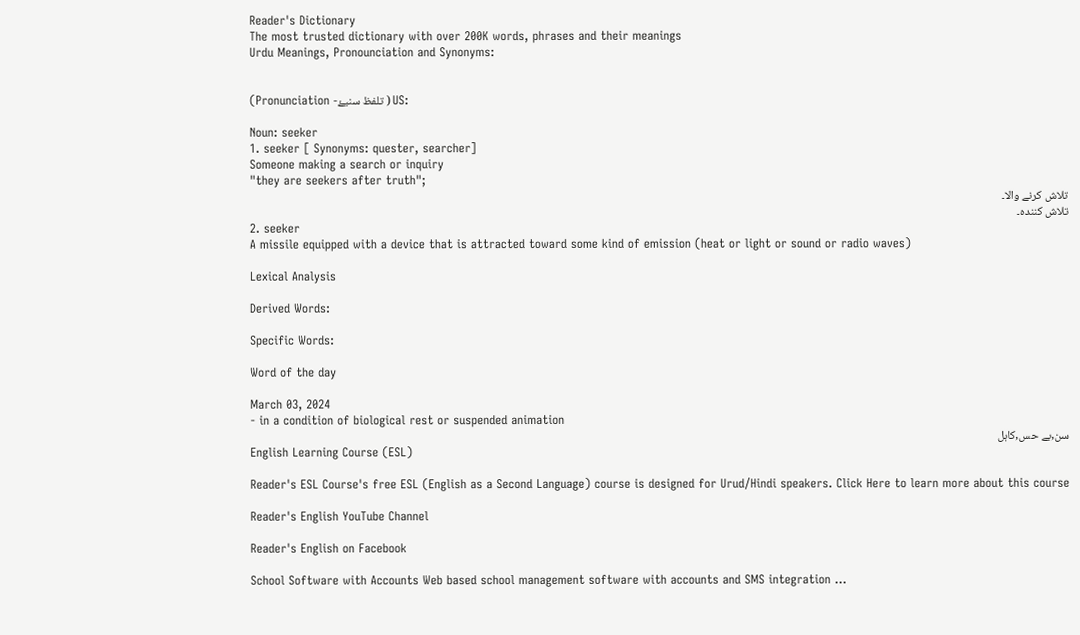Reader's Dictionary
The most trusted dictionary with over 200K words, phrases and their meanings
Urdu Meanings, Pronounciation and Synonyms:


(Pronunciation -تلفظ سنیۓ ) US:

Noun: seeker
1. seeker [ Synonyms: quester, searcher]
Someone making a search or inquiry
"they are seekers after truth";
تلاش کرنے والا۔
تلاش کنندہ۔
2. seeker
A missile equipped with a device that is attracted toward some kind of emission (heat or light or sound or radio waves)

Lexical Analysis

Derived Words:

Specific Words:

Word of the day

March 03, 2024
- in a condition of biological rest or suspended animation
سن,بے حس,کاہل
English Learning Course (ESL)

Reader's ESL Course's free ESL (English as a Second Language) course is designed for Urud/Hindi speakers. Click Here to learn more about this course

Reader's English YouTube Channel

Reader's English on Facebook

School Software with Accounts Web based school management software with accounts and SMS integration ...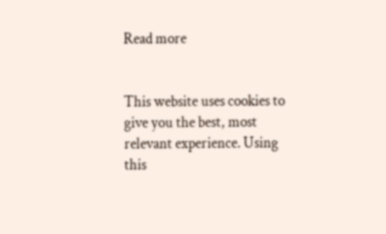Read more


This website uses cookies to give you the best, most relevant experience. Using this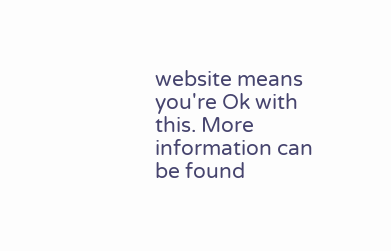website means you're Ok with this. More information can be found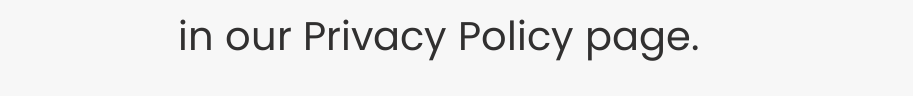in our Privacy Policy page.